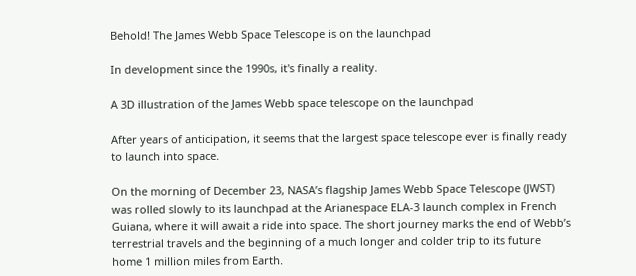Behold! The James Webb Space Telescope is on the launchpad

In development since the 1990s, it's finally a reality.

A 3D illustration of the James Webb space telescope on the launchpad

After years of anticipation, it seems that the largest space telescope ever is finally ready to launch into space.

On the morning of December 23, NASA’s flagship James Webb Space Telescope (JWST) was rolled slowly to its launchpad at the Arianespace ELA-3 launch complex in French Guiana, where it will await a ride into space. The short journey marks the end of Webb’s terrestrial travels and the beginning of a much longer and colder trip to its future home 1 million miles from Earth.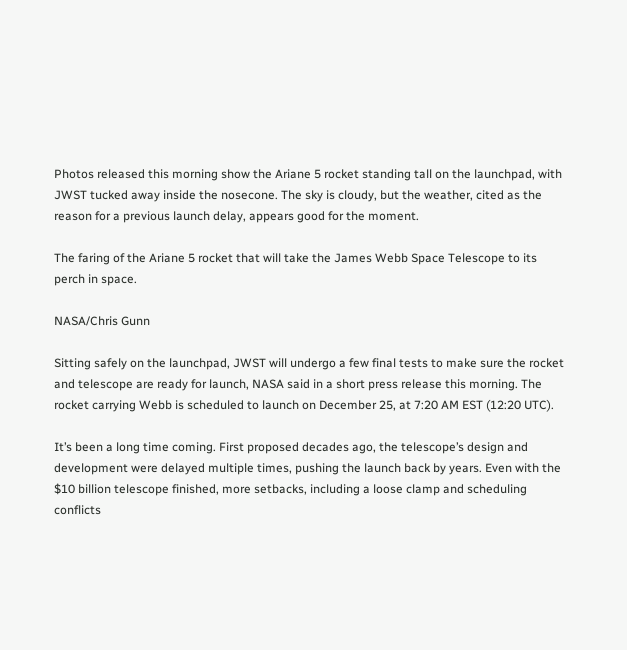Photos released this morning show the Ariane 5 rocket standing tall on the launchpad, with JWST tucked away inside the nosecone. The sky is cloudy, but the weather, cited as the reason for a previous launch delay, appears good for the moment.

The faring of the Ariane 5 rocket that will take the James Webb Space Telescope to its perch in space.

NASA/Chris Gunn

Sitting safely on the launchpad, JWST will undergo a few final tests to make sure the rocket and telescope are ready for launch, NASA said in a short press release this morning. The rocket carrying Webb is scheduled to launch on December 25, at 7:20 AM EST (12:20 UTC).

It’s been a long time coming. First proposed decades ago, the telescope’s design and development were delayed multiple times, pushing the launch back by years. Even with the $10 billion telescope finished, more setbacks, including a loose clamp and scheduling conflicts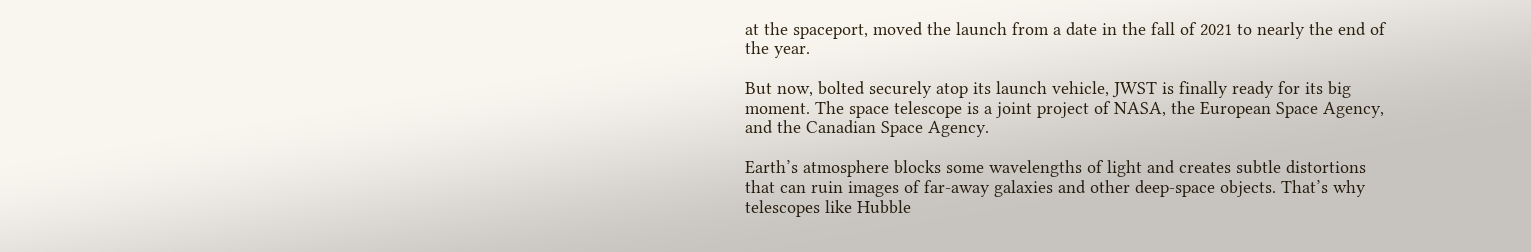at the spaceport, moved the launch from a date in the fall of 2021 to nearly the end of the year.

But now, bolted securely atop its launch vehicle, JWST is finally ready for its big moment. The space telescope is a joint project of NASA, the European Space Agency, and the Canadian Space Agency.

Earth’s atmosphere blocks some wavelengths of light and creates subtle distortions that can ruin images of far-away galaxies and other deep-space objects. That’s why telescopes like Hubble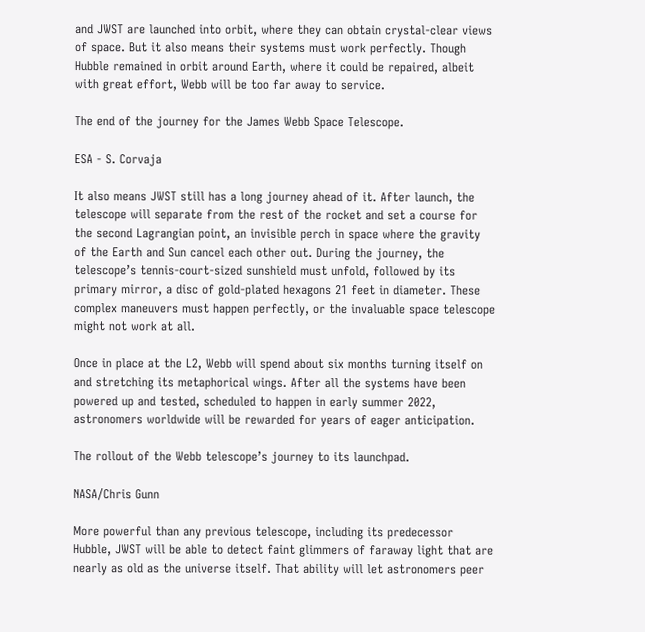and JWST are launched into orbit, where they can obtain crystal-clear views of space. But it also means their systems must work perfectly. Though Hubble remained in orbit around Earth, where it could be repaired, albeit with great effort, Webb will be too far away to service.

The end of the journey for the James Webb Space Telescope.

ESA - S. Corvaja

It also means JWST still has a long journey ahead of it. After launch, the telescope will separate from the rest of the rocket and set a course for the second Lagrangian point, an invisible perch in space where the gravity of the Earth and Sun cancel each other out. During the journey, the telescope’s tennis-court-sized sunshield must unfold, followed by its primary mirror, a disc of gold-plated hexagons 21 feet in diameter. These complex maneuvers must happen perfectly, or the invaluable space telescope might not work at all.

Once in place at the L2, Webb will spend about six months turning itself on and stretching its metaphorical wings. After all the systems have been powered up and tested, scheduled to happen in early summer 2022, astronomers worldwide will be rewarded for years of eager anticipation.

The rollout of the Webb telescope’s journey to its launchpad.

NASA/Chris Gunn

More powerful than any previous telescope, including its predecessor Hubble, JWST will be able to detect faint glimmers of faraway light that are nearly as old as the universe itself. That ability will let astronomers peer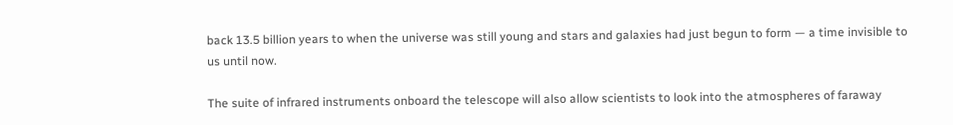back 13.5 billion years to when the universe was still young and stars and galaxies had just begun to form — a time invisible to us until now.

The suite of infrared instruments onboard the telescope will also allow scientists to look into the atmospheres of faraway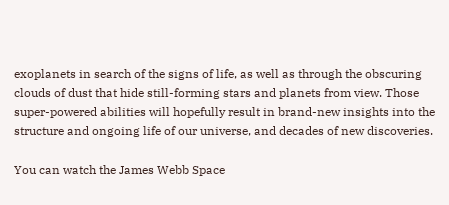exoplanets in search of the signs of life, as well as through the obscuring clouds of dust that hide still-forming stars and planets from view. Those super-powered abilities will hopefully result in brand-new insights into the structure and ongoing life of our universe, and decades of new discoveries.

You can watch the James Webb Space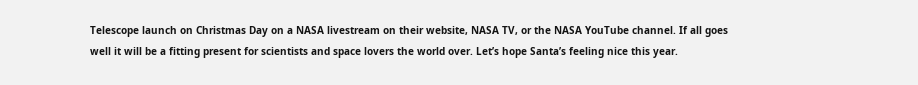Telescope launch on Christmas Day on a NASA livestream on their website, NASA TV, or the NASA YouTube channel. If all goes well it will be a fitting present for scientists and space lovers the world over. Let’s hope Santa’s feeling nice this year.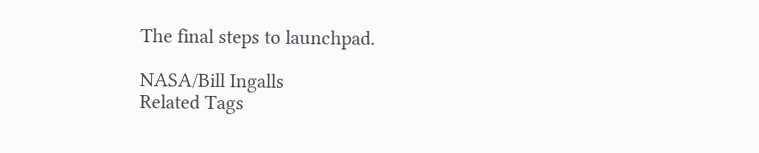The final steps to launchpad.

NASA/Bill Ingalls
Related Tags